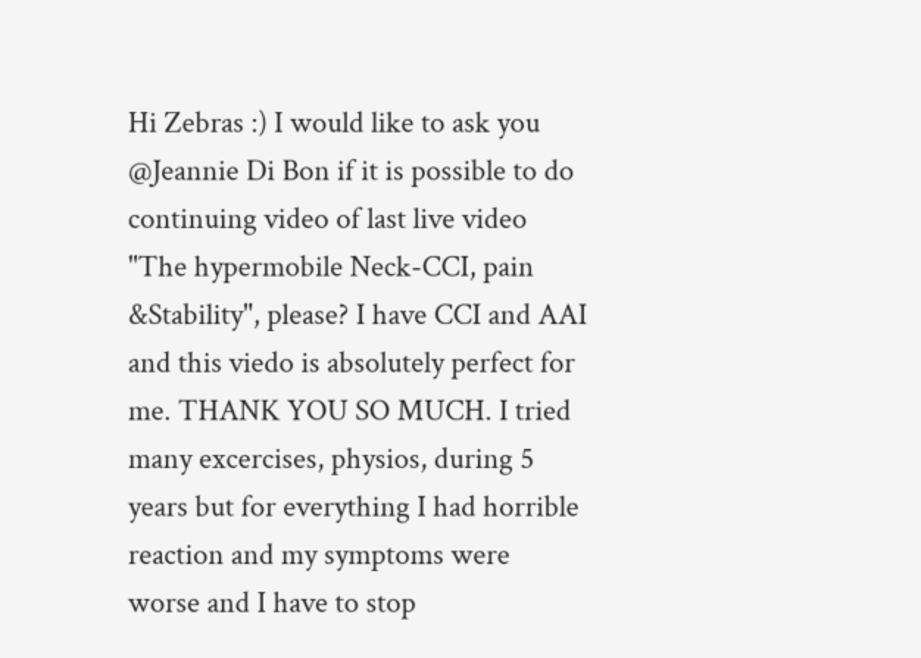Hi Zebras :) I would like to ask you @Jeannie Di Bon if it is possible to do continuing video of last live video "The hypermobile Neck-CCI, pain &Stability", please? I have CCI and AAI and this viedo is absolutely perfect for me. THANK YOU SO MUCH. I tried many excercises, physios, during 5 years but for everything I had horrible reaction and my symptoms were worse and I have to stop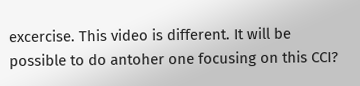excercise. This video is different. It will be possible to do antoher one focusing on this CCI?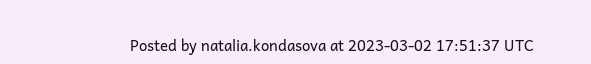Posted by natalia.kondasova at 2023-03-02 17:51:37 UTC